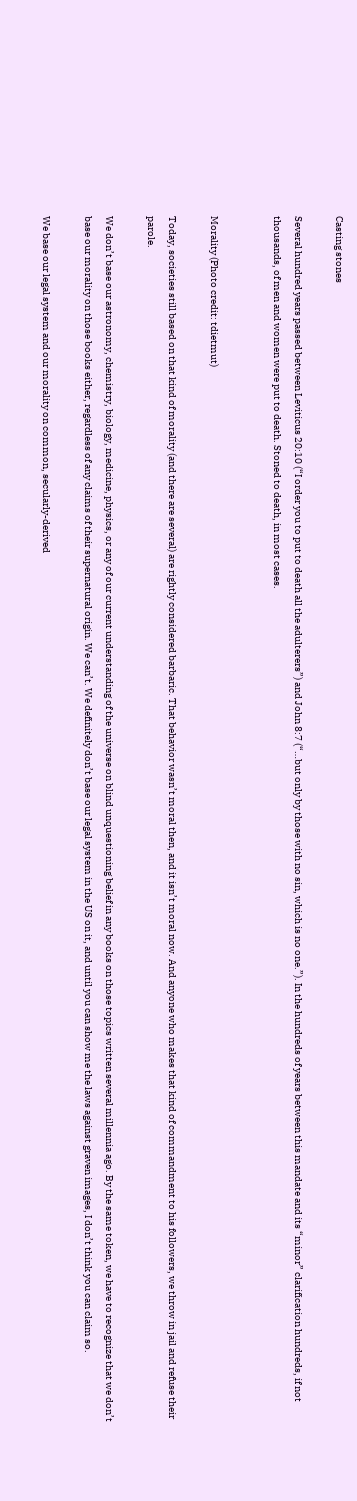Casting stones

Several hundred years passed between Leviticus 20:10 (“I order you to put to death all the adulterers”) and John 8:7 (“…but only by those with no sin, which is no one.”). In the hundreds of years between this mandate and its “minor” clarification hundreds, if not thousands, of men and women were put to death. Stoned to death, in most cases.


Morality (Photo credit: tdietmut)

Today, societies still based on that kind of morality (and there are several) are rightly considered barbaric. That behavior wasn’t moral then, and it isn’t moral now. And anyone who makes that kind of commandment to his followers, we throw in jail and refuse their parole.

We don’t base our astronomy, chemistry, biology, medicine, physics, or any of our current understanding of the universe on blind unquestioning belief in any books on those topics written several millennia ago. By the same token, we have to recognize that we don’t base our morality on those books either, regardless of any claims of their supernatural origin. We can’t. We definitely don’t base our legal system in the US on it, and until you can show me the laws against graven images, I don’t think you can claim so.

We base our legal system and our morality on common, secularly-derived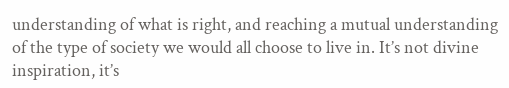understanding of what is right, and reaching a mutual understanding of the type of society we would all choose to live in. It’s not divine inspiration, it’s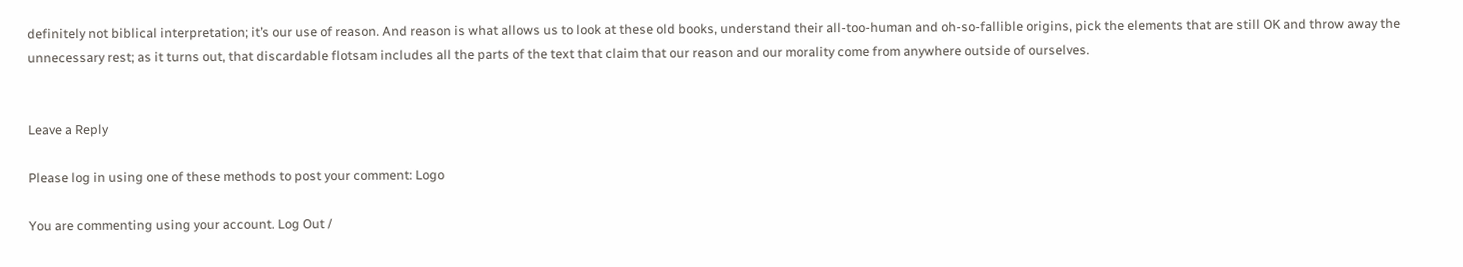definitely not biblical interpretation; it’s our use of reason. And reason is what allows us to look at these old books, understand their all-too-human and oh-so-fallible origins, pick the elements that are still OK and throw away the unnecessary rest; as it turns out, that discardable flotsam includes all the parts of the text that claim that our reason and our morality come from anywhere outside of ourselves.


Leave a Reply

Please log in using one of these methods to post your comment: Logo

You are commenting using your account. Log Out /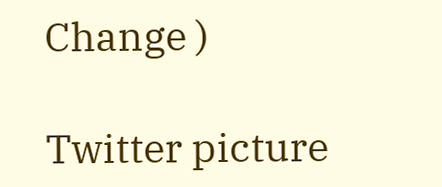Change )

Twitter picture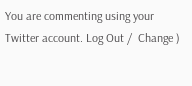You are commenting using your Twitter account. Log Out /  Change )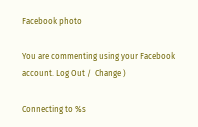Facebook photo

You are commenting using your Facebook account. Log Out /  Change )

Connecting to %s